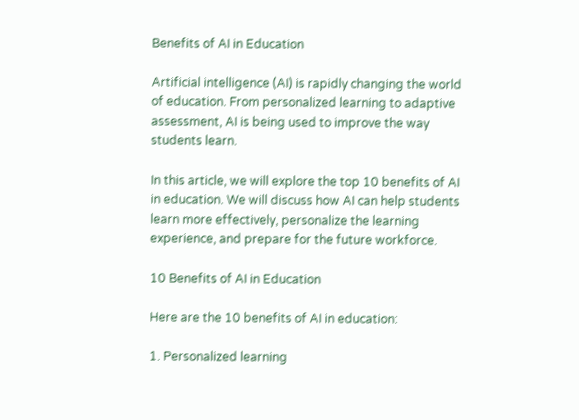Benefits of AI in Education

Artificial intelligence (AI) is rapidly changing the world of education. From personalized learning to adaptive assessment, AI is being used to improve the way students learn.

In this article, we will explore the top 10 benefits of AI in education. We will discuss how AI can help students learn more effectively, personalize the learning experience, and prepare for the future workforce.

10 Benefits of AI in Education

Here are the 10 benefits of AI in education:

1. Personalized learning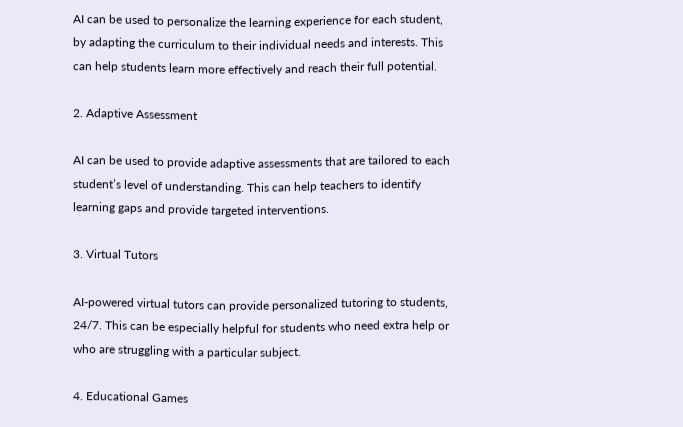AI can be used to personalize the learning experience for each student, by adapting the curriculum to their individual needs and interests. This can help students learn more effectively and reach their full potential.

2. Adaptive Assessment

AI can be used to provide adaptive assessments that are tailored to each student’s level of understanding. This can help teachers to identify learning gaps and provide targeted interventions.

3. Virtual Tutors

AI-powered virtual tutors can provide personalized tutoring to students, 24/7. This can be especially helpful for students who need extra help or who are struggling with a particular subject.

4. Educational Games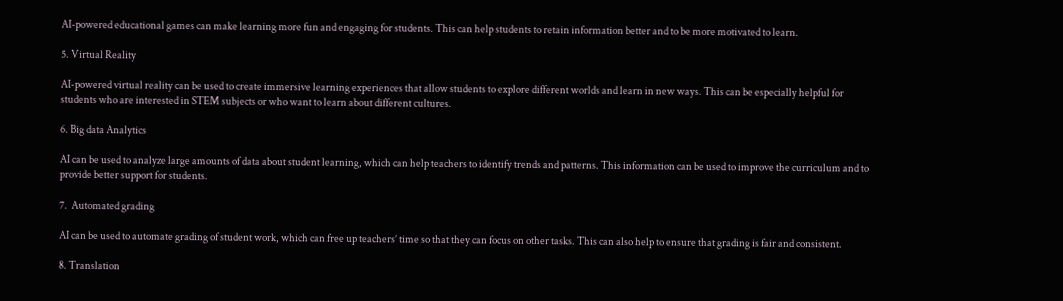AI-powered educational games can make learning more fun and engaging for students. This can help students to retain information better and to be more motivated to learn.

5. Virtual Reality

AI-powered virtual reality can be used to create immersive learning experiences that allow students to explore different worlds and learn in new ways. This can be especially helpful for students who are interested in STEM subjects or who want to learn about different cultures.

6. Big data Analytics

AI can be used to analyze large amounts of data about student learning, which can help teachers to identify trends and patterns. This information can be used to improve the curriculum and to provide better support for students.

7.  Automated grading

AI can be used to automate grading of student work, which can free up teachers’ time so that they can focus on other tasks. This can also help to ensure that grading is fair and consistent.

8. Translation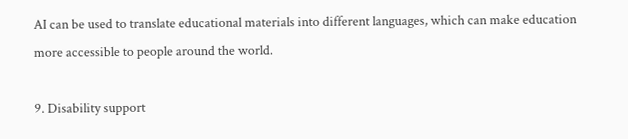AI can be used to translate educational materials into different languages, which can make education more accessible to people around the world.

9. Disability support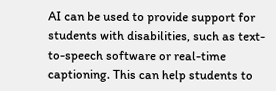AI can be used to provide support for students with disabilities, such as text-to-speech software or real-time captioning. This can help students to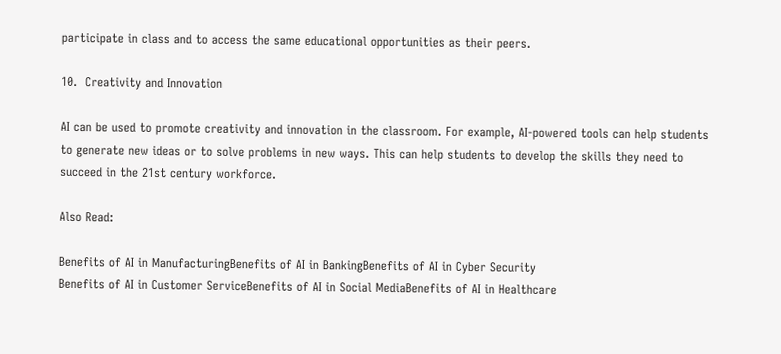participate in class and to access the same educational opportunities as their peers.

10.  Creativity and Innovation

AI can be used to promote creativity and innovation in the classroom. For example, AI-powered tools can help students to generate new ideas or to solve problems in new ways. This can help students to develop the skills they need to succeed in the 21st century workforce.

Also Read:

Benefits of AI in ManufacturingBenefits of AI in BankingBenefits of AI in Cyber Security
Benefits of AI in Customer ServiceBenefits of AI in Social MediaBenefits of AI in Healthcare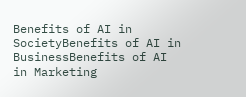Benefits of AI in SocietyBenefits of AI in BusinessBenefits of AI in Marketing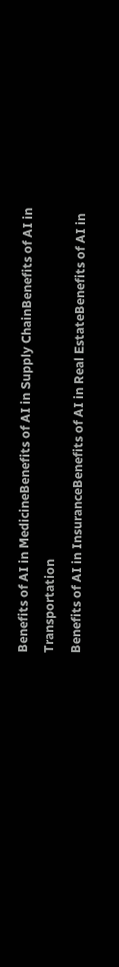Benefits of AI in MedicineBenefits of AI in Supply ChainBenefits of AI in Transportation
Benefits of AI in InsuranceBenefits of AI in Real EstateBenefits of AI in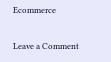Ecommerce

Leave a Comment